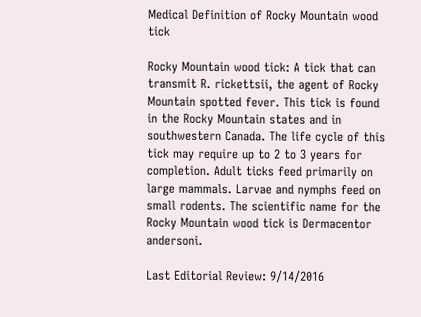Medical Definition of Rocky Mountain wood tick

Rocky Mountain wood tick: A tick that can transmit R. rickettsii, the agent of Rocky Mountain spotted fever. This tick is found in the Rocky Mountain states and in southwestern Canada. The life cycle of this tick may require up to 2 to 3 years for completion. Adult ticks feed primarily on large mammals. Larvae and nymphs feed on small rodents. The scientific name for the Rocky Mountain wood tick is Dermacentor andersoni.

Last Editorial Review: 9/14/2016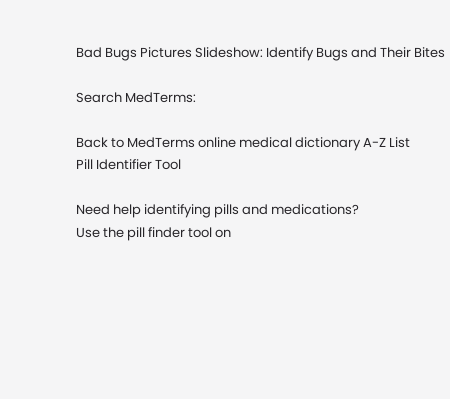Bad Bugs Pictures Slideshow: Identify Bugs and Their Bites

Search MedTerms:

Back to MedTerms online medical dictionary A-Z List
Pill Identifier Tool

Need help identifying pills and medications?
Use the pill finder tool on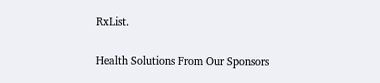RxList.

Health Solutions From Our Sponsors